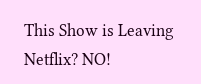This Show is Leaving Netflix? NO!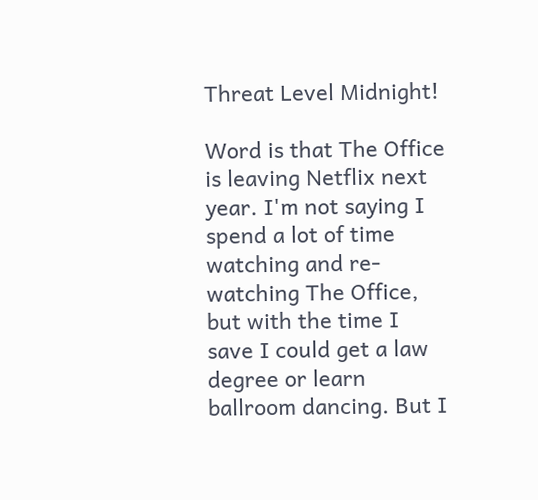Threat Level Midnight!

Word is that The Office is leaving Netflix next year. I'm not saying I spend a lot of time watching and re-watching The Office, but with the time I save I could get a law degree or learn ballroom dancing. But I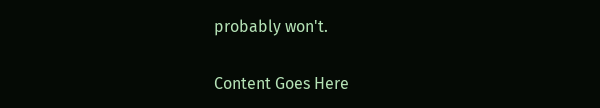probably won't.


Content Goes Here